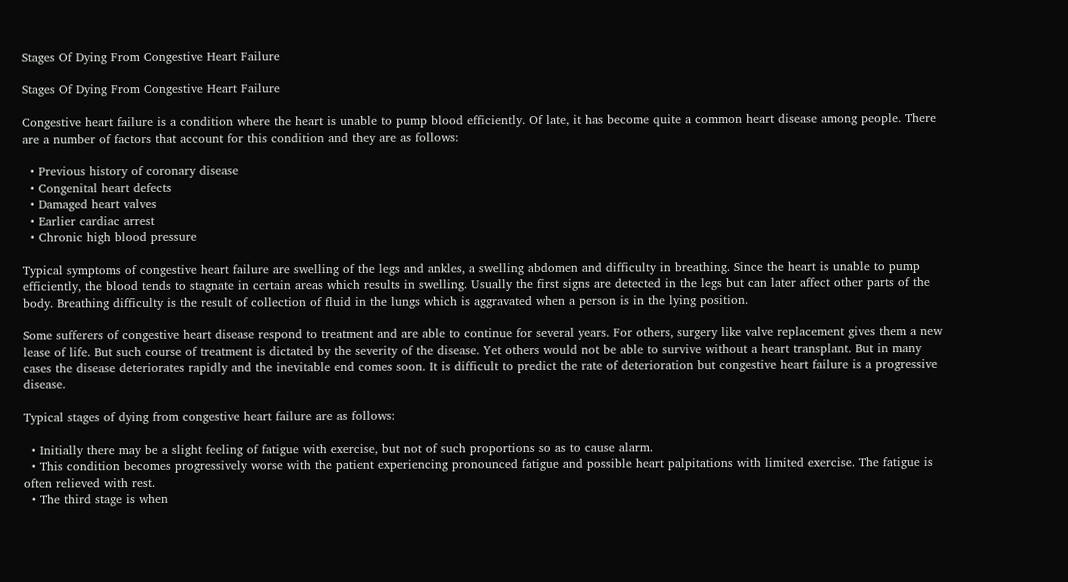Stages Of Dying From Congestive Heart Failure

Stages Of Dying From Congestive Heart Failure

Congestive heart failure is a condition where the heart is unable to pump blood efficiently. Of late, it has become quite a common heart disease among people. There are a number of factors that account for this condition and they are as follows:

  • Previous history of coronary disease
  • Congenital heart defects
  • Damaged heart valves
  • Earlier cardiac arrest
  • Chronic high blood pressure

Typical symptoms of congestive heart failure are swelling of the legs and ankles, a swelling abdomen and difficulty in breathing. Since the heart is unable to pump efficiently, the blood tends to stagnate in certain areas which results in swelling. Usually the first signs are detected in the legs but can later affect other parts of the body. Breathing difficulty is the result of collection of fluid in the lungs which is aggravated when a person is in the lying position.

Some sufferers of congestive heart disease respond to treatment and are able to continue for several years. For others, surgery like valve replacement gives them a new lease of life. But such course of treatment is dictated by the severity of the disease. Yet others would not be able to survive without a heart transplant. But in many cases the disease deteriorates rapidly and the inevitable end comes soon. It is difficult to predict the rate of deterioration but congestive heart failure is a progressive disease.

Typical stages of dying from congestive heart failure are as follows:

  • Initially there may be a slight feeling of fatigue with exercise, but not of such proportions so as to cause alarm.
  • This condition becomes progressively worse with the patient experiencing pronounced fatigue and possible heart palpitations with limited exercise. The fatigue is often relieved with rest.
  • The third stage is when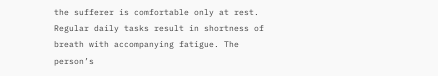the sufferer is comfortable only at rest. Regular daily tasks result in shortness of breath with accompanying fatigue. The person’s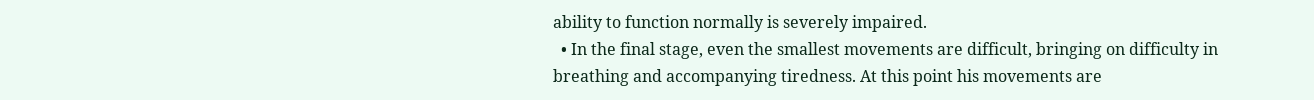ability to function normally is severely impaired.
  • In the final stage, even the smallest movements are difficult, bringing on difficulty in breathing and accompanying tiredness. At this point his movements are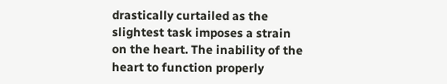drastically curtailed as the slightest task imposes a strain on the heart. The inability of the heart to function properly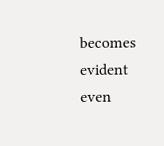becomes evident even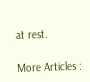at rest.

More Articles :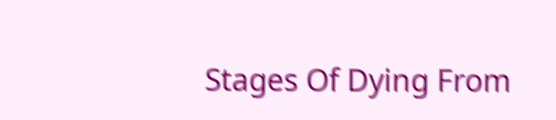Stages Of Dying From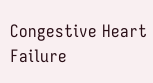Congestive Heart Failure